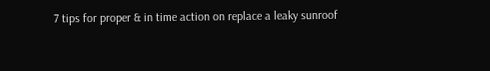7 tips for proper & in time action on replace a leaky sunroof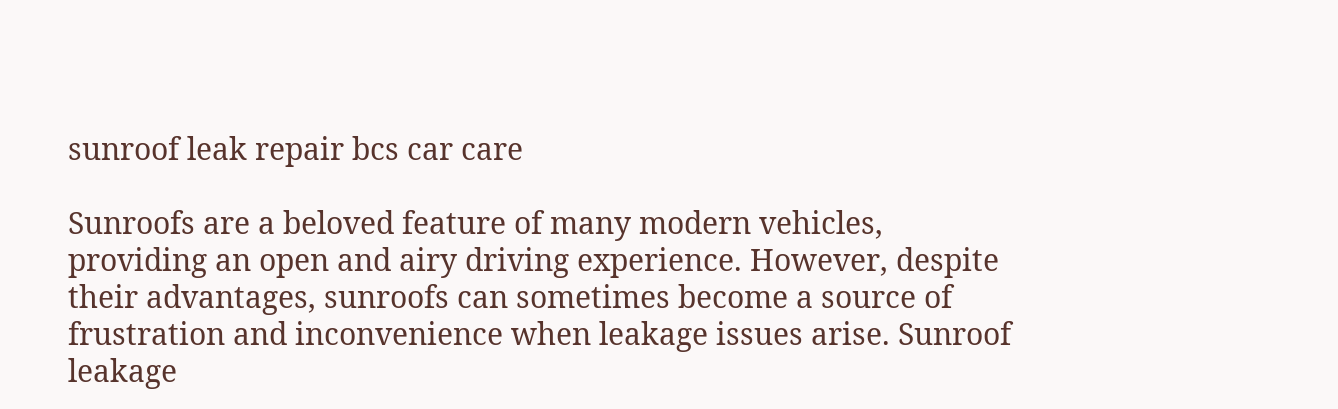sunroof leak repair bcs car care

Sunroofs are a beloved feature of many modern vehicles, providing an open and airy driving experience. However, despite their advantages, sunroofs can sometimes become a source of frustration and inconvenience when leakage issues arise. Sunroof leakage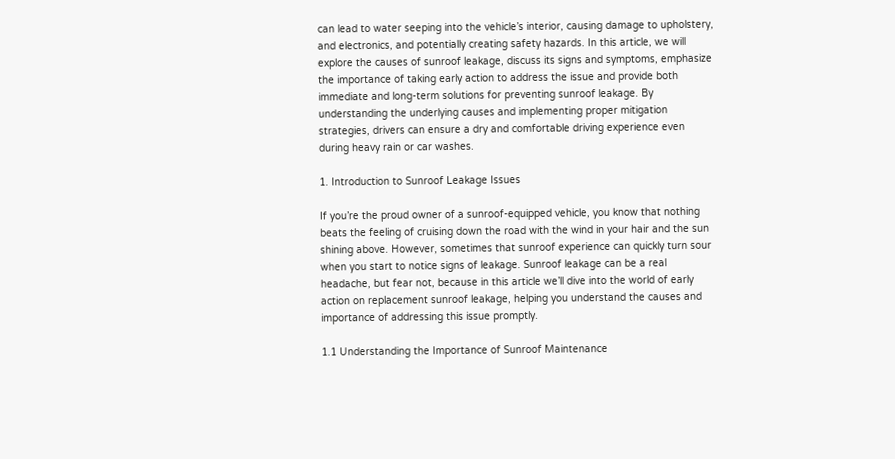can lead to water seeping into the vehicle’s interior, causing damage to upholstery, and electronics, and potentially creating safety hazards. In this article, we will explore the causes of sunroof leakage, discuss its signs and symptoms, emphasize the importance of taking early action to address the issue and provide both immediate and long-term solutions for preventing sunroof leakage. By understanding the underlying causes and implementing proper mitigation strategies, drivers can ensure a dry and comfortable driving experience even during heavy rain or car washes.

1. Introduction to Sunroof Leakage Issues

If you’re the proud owner of a sunroof-equipped vehicle, you know that nothing beats the feeling of cruising down the road with the wind in your hair and the sun shining above. However, sometimes that sunroof experience can quickly turn sour when you start to notice signs of leakage. Sunroof leakage can be a real headache, but fear not, because in this article we’ll dive into the world of early action on replacement sunroof leakage, helping you understand the causes and importance of addressing this issue promptly.

1.1 Understanding the Importance of Sunroof Maintenance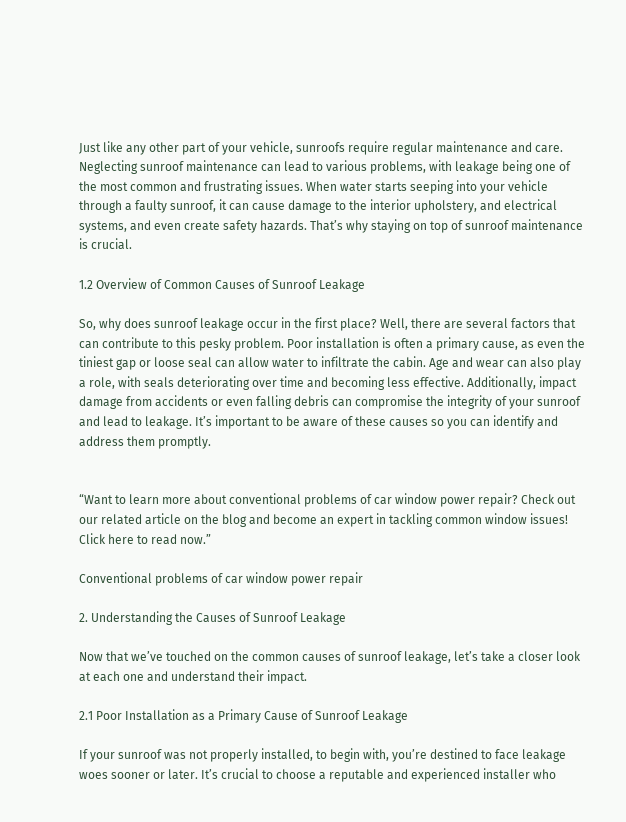Just like any other part of your vehicle, sunroofs require regular maintenance and care. Neglecting sunroof maintenance can lead to various problems, with leakage being one of the most common and frustrating issues. When water starts seeping into your vehicle through a faulty sunroof, it can cause damage to the interior upholstery, and electrical systems, and even create safety hazards. That’s why staying on top of sunroof maintenance is crucial.

1.2 Overview of Common Causes of Sunroof Leakage

So, why does sunroof leakage occur in the first place? Well, there are several factors that can contribute to this pesky problem. Poor installation is often a primary cause, as even the tiniest gap or loose seal can allow water to infiltrate the cabin. Age and wear can also play a role, with seals deteriorating over time and becoming less effective. Additionally, impact damage from accidents or even falling debris can compromise the integrity of your sunroof and lead to leakage. It’s important to be aware of these causes so you can identify and address them promptly.


“Want to learn more about conventional problems of car window power repair? Check out our related article on the blog and become an expert in tackling common window issues! Click here to read now.”

Conventional problems of car window power repair

2. Understanding the Causes of Sunroof Leakage

Now that we’ve touched on the common causes of sunroof leakage, let’s take a closer look at each one and understand their impact.

2.1 Poor Installation as a Primary Cause of Sunroof Leakage

If your sunroof was not properly installed, to begin with, you’re destined to face leakage woes sooner or later. It’s crucial to choose a reputable and experienced installer who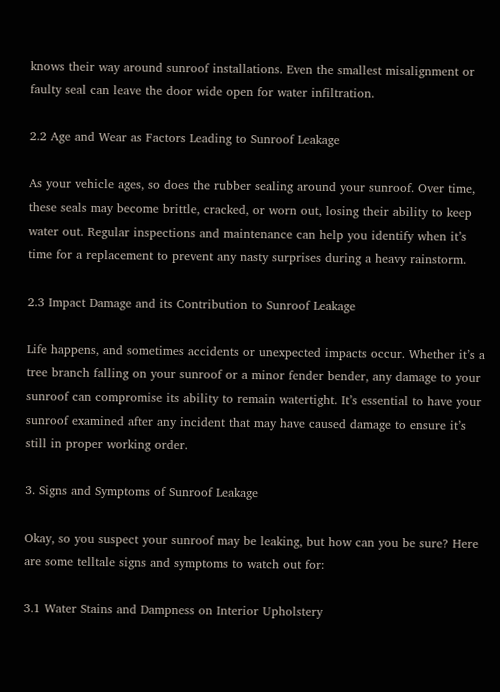knows their way around sunroof installations. Even the smallest misalignment or faulty seal can leave the door wide open for water infiltration.

2.2 Age and Wear as Factors Leading to Sunroof Leakage

As your vehicle ages, so does the rubber sealing around your sunroof. Over time, these seals may become brittle, cracked, or worn out, losing their ability to keep water out. Regular inspections and maintenance can help you identify when it’s time for a replacement to prevent any nasty surprises during a heavy rainstorm.

2.3 Impact Damage and its Contribution to Sunroof Leakage

Life happens, and sometimes accidents or unexpected impacts occur. Whether it’s a tree branch falling on your sunroof or a minor fender bender, any damage to your sunroof can compromise its ability to remain watertight. It’s essential to have your sunroof examined after any incident that may have caused damage to ensure it’s still in proper working order.

3. Signs and Symptoms of Sunroof Leakage

Okay, so you suspect your sunroof may be leaking, but how can you be sure? Here are some telltale signs and symptoms to watch out for:

3.1 Water Stains and Dampness on Interior Upholstery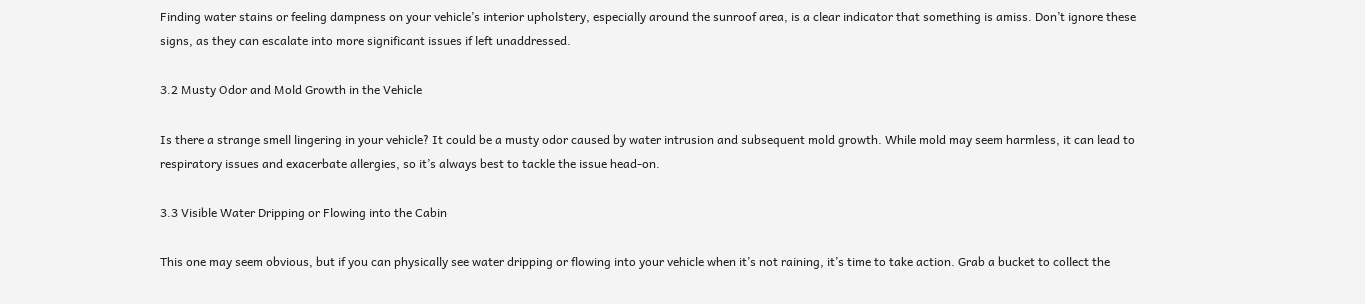Finding water stains or feeling dampness on your vehicle’s interior upholstery, especially around the sunroof area, is a clear indicator that something is amiss. Don’t ignore these signs, as they can escalate into more significant issues if left unaddressed.

3.2 Musty Odor and Mold Growth in the Vehicle

Is there a strange smell lingering in your vehicle? It could be a musty odor caused by water intrusion and subsequent mold growth. While mold may seem harmless, it can lead to respiratory issues and exacerbate allergies, so it’s always best to tackle the issue head-on.

3.3 Visible Water Dripping or Flowing into the Cabin

This one may seem obvious, but if you can physically see water dripping or flowing into your vehicle when it’s not raining, it’s time to take action. Grab a bucket to collect the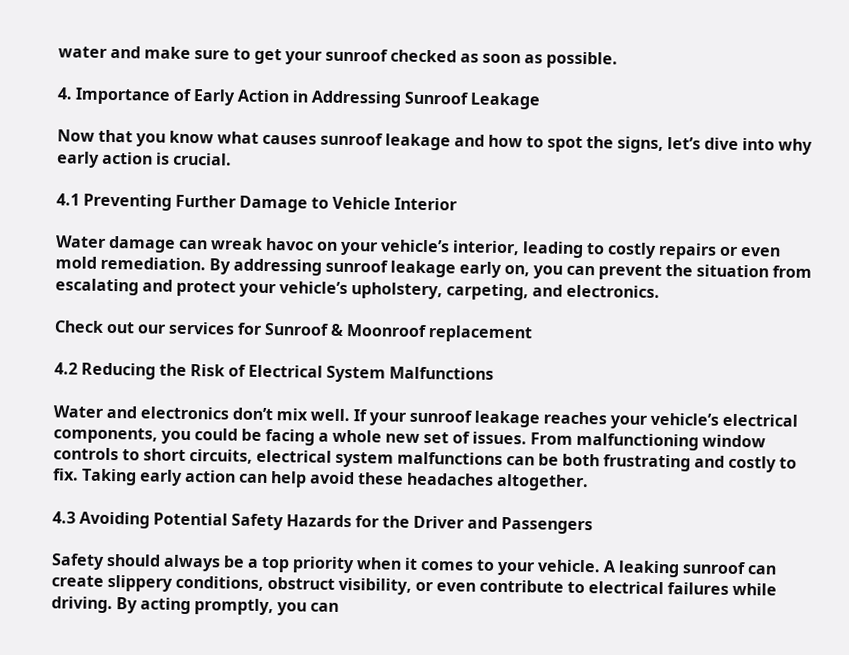water and make sure to get your sunroof checked as soon as possible.

4. Importance of Early Action in Addressing Sunroof Leakage

Now that you know what causes sunroof leakage and how to spot the signs, let’s dive into why early action is crucial.

4.1 Preventing Further Damage to Vehicle Interior

Water damage can wreak havoc on your vehicle’s interior, leading to costly repairs or even mold remediation. By addressing sunroof leakage early on, you can prevent the situation from escalating and protect your vehicle’s upholstery, carpeting, and electronics.

Check out our services for Sunroof & Moonroof replacement

4.2 Reducing the Risk of Electrical System Malfunctions

Water and electronics don’t mix well. If your sunroof leakage reaches your vehicle’s electrical components, you could be facing a whole new set of issues. From malfunctioning window controls to short circuits, electrical system malfunctions can be both frustrating and costly to fix. Taking early action can help avoid these headaches altogether.

4.3 Avoiding Potential Safety Hazards for the Driver and Passengers

Safety should always be a top priority when it comes to your vehicle. A leaking sunroof can create slippery conditions, obstruct visibility, or even contribute to electrical failures while driving. By acting promptly, you can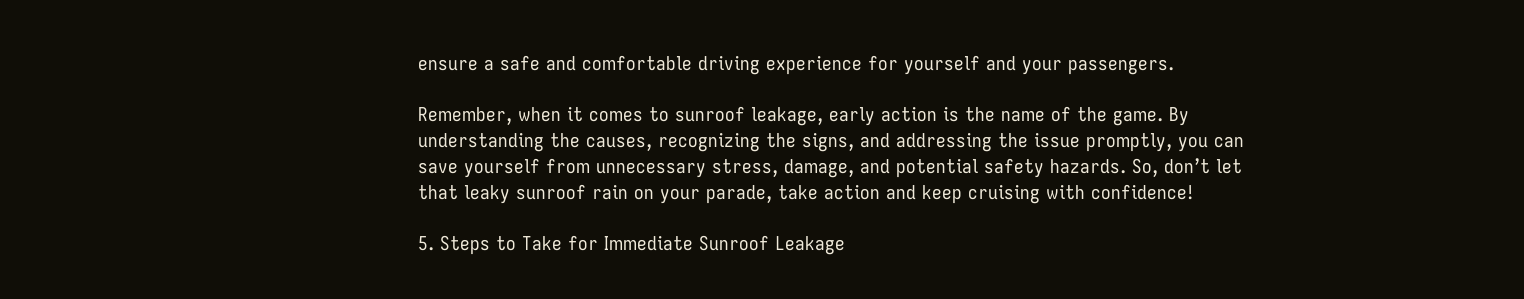ensure a safe and comfortable driving experience for yourself and your passengers.

Remember, when it comes to sunroof leakage, early action is the name of the game. By understanding the causes, recognizing the signs, and addressing the issue promptly, you can save yourself from unnecessary stress, damage, and potential safety hazards. So, don’t let that leaky sunroof rain on your parade, take action and keep cruising with confidence!

5. Steps to Take for Immediate Sunroof Leakage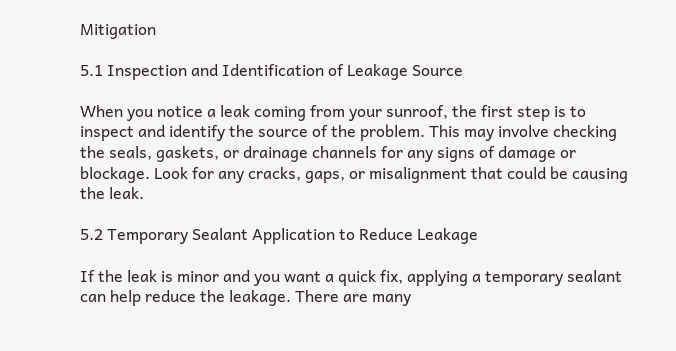Mitigation

5.1 Inspection and Identification of Leakage Source

When you notice a leak coming from your sunroof, the first step is to inspect and identify the source of the problem. This may involve checking the seals, gaskets, or drainage channels for any signs of damage or blockage. Look for any cracks, gaps, or misalignment that could be causing the leak.

5.2 Temporary Sealant Application to Reduce Leakage

If the leak is minor and you want a quick fix, applying a temporary sealant can help reduce the leakage. There are many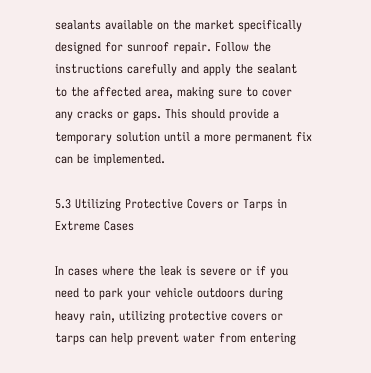sealants available on the market specifically designed for sunroof repair. Follow the instructions carefully and apply the sealant to the affected area, making sure to cover any cracks or gaps. This should provide a temporary solution until a more permanent fix can be implemented.

5.3 Utilizing Protective Covers or Tarps in Extreme Cases

In cases where the leak is severe or if you need to park your vehicle outdoors during heavy rain, utilizing protective covers or tarps can help prevent water from entering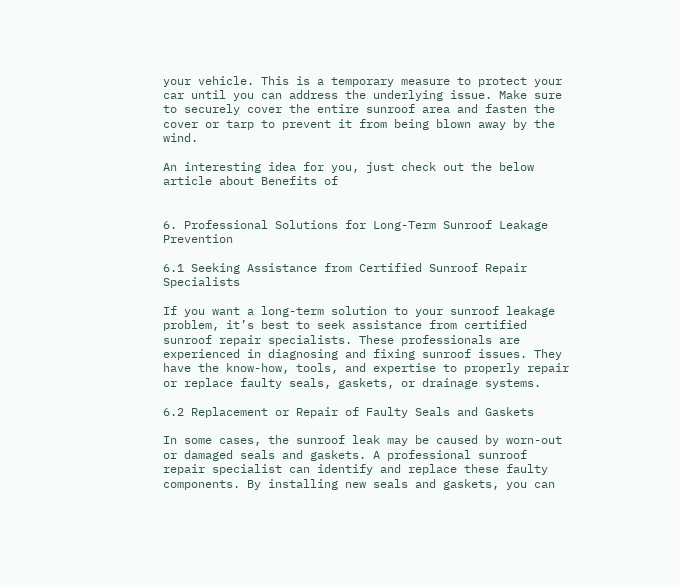your vehicle. This is a temporary measure to protect your car until you can address the underlying issue. Make sure to securely cover the entire sunroof area and fasten the cover or tarp to prevent it from being blown away by the wind.

An interesting idea for you, just check out the below article about Benefits of


6. Professional Solutions for Long-Term Sunroof Leakage Prevention

6.1 Seeking Assistance from Certified Sunroof Repair Specialists

If you want a long-term solution to your sunroof leakage problem, it’s best to seek assistance from certified sunroof repair specialists. These professionals are experienced in diagnosing and fixing sunroof issues. They have the know-how, tools, and expertise to properly repair or replace faulty seals, gaskets, or drainage systems.

6.2 Replacement or Repair of Faulty Seals and Gaskets

In some cases, the sunroof leak may be caused by worn-out or damaged seals and gaskets. A professional sunroof repair specialist can identify and replace these faulty components. By installing new seals and gaskets, you can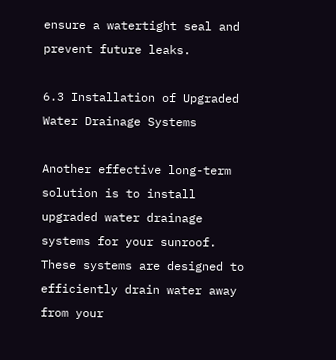ensure a watertight seal and prevent future leaks.

6.3 Installation of Upgraded Water Drainage Systems

Another effective long-term solution is to install upgraded water drainage systems for your sunroof. These systems are designed to efficiently drain water away from your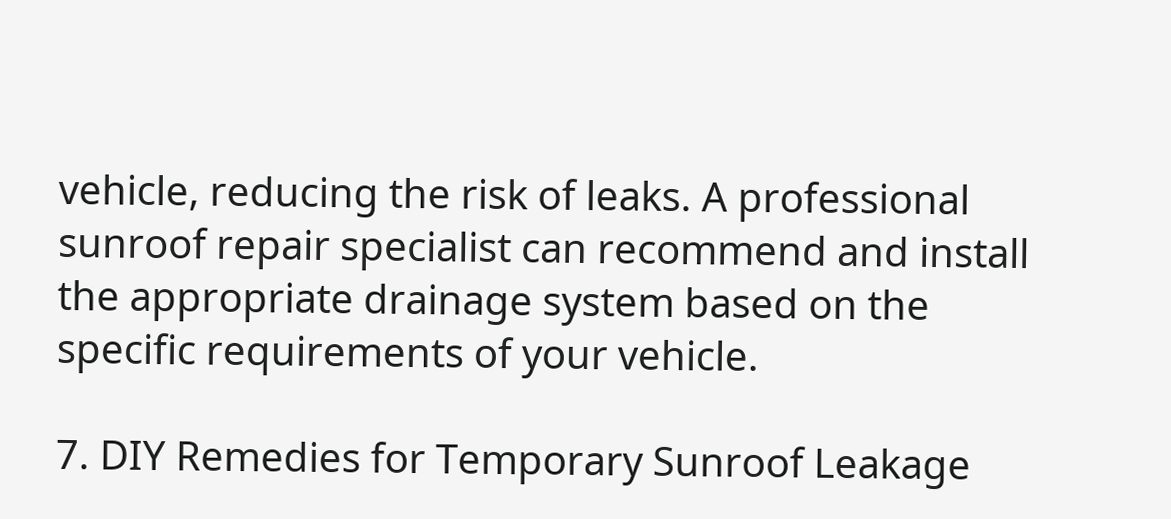vehicle, reducing the risk of leaks. A professional sunroof repair specialist can recommend and install the appropriate drainage system based on the specific requirements of your vehicle.

7. DIY Remedies for Temporary Sunroof Leakage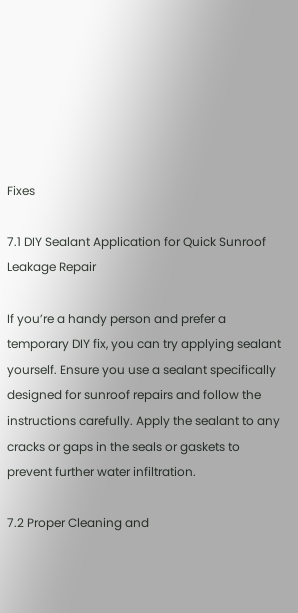Fixes

7.1 DIY Sealant Application for Quick Sunroof Leakage Repair

If you’re a handy person and prefer a temporary DIY fix, you can try applying sealant yourself. Ensure you use a sealant specifically designed for sunroof repairs and follow the instructions carefully. Apply the sealant to any cracks or gaps in the seals or gaskets to prevent further water infiltration.

7.2 Proper Cleaning and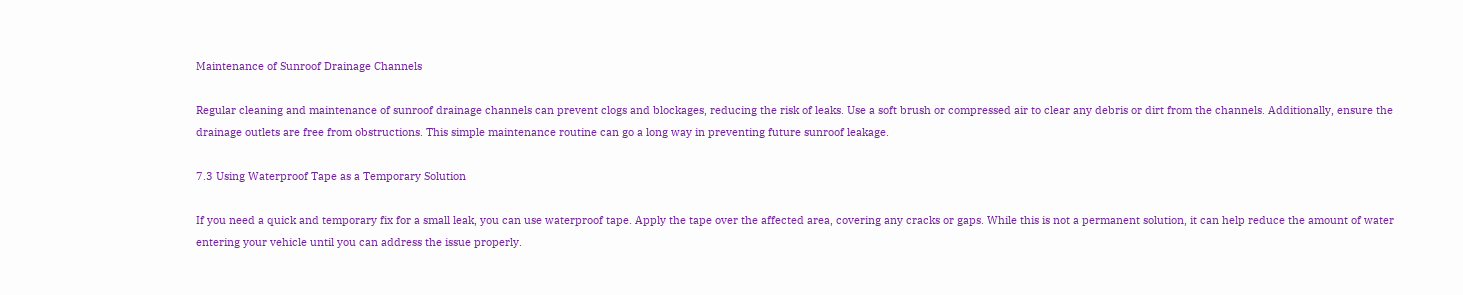Maintenance of Sunroof Drainage Channels

Regular cleaning and maintenance of sunroof drainage channels can prevent clogs and blockages, reducing the risk of leaks. Use a soft brush or compressed air to clear any debris or dirt from the channels. Additionally, ensure the drainage outlets are free from obstructions. This simple maintenance routine can go a long way in preventing future sunroof leakage.

7.3 Using Waterproof Tape as a Temporary Solution

If you need a quick and temporary fix for a small leak, you can use waterproof tape. Apply the tape over the affected area, covering any cracks or gaps. While this is not a permanent solution, it can help reduce the amount of water entering your vehicle until you can address the issue properly.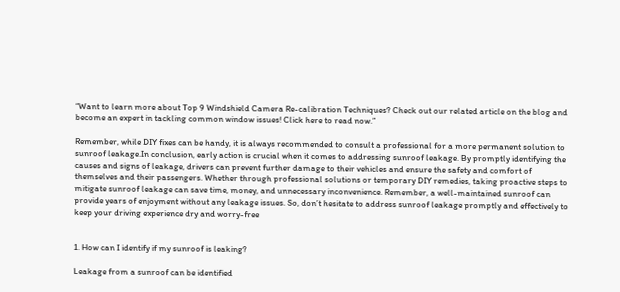“Want to learn more about Top 9 Windshield Camera Re-calibration Techniques? Check out our related article on the blog and become an expert in tackling common window issues! Click here to read now.”

Remember, while DIY fixes can be handy, it is always recommended to consult a professional for a more permanent solution to sunroof leakage.In conclusion, early action is crucial when it comes to addressing sunroof leakage. By promptly identifying the causes and signs of leakage, drivers can prevent further damage to their vehicles and ensure the safety and comfort of themselves and their passengers. Whether through professional solutions or temporary DIY remedies, taking proactive steps to mitigate sunroof leakage can save time, money, and unnecessary inconvenience. Remember, a well-maintained sunroof can provide years of enjoyment without any leakage issues. So, don’t hesitate to address sunroof leakage promptly and effectively to keep your driving experience dry and worry-free


1. How can I identify if my sunroof is leaking?

Leakage from a sunroof can be identified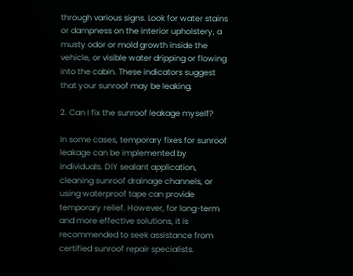through various signs. Look for water stains or dampness on the interior upholstery, a musty odor or mold growth inside the vehicle, or visible water dripping or flowing into the cabin. These indicators suggest that your sunroof may be leaking.

2. Can I fix the sunroof leakage myself?

In some cases, temporary fixes for sunroof leakage can be implemented by individuals. DIY sealant application, cleaning sunroof drainage channels, or using waterproof tape can provide temporary relief. However, for long-term and more effective solutions, it is recommended to seek assistance from certified sunroof repair specialists.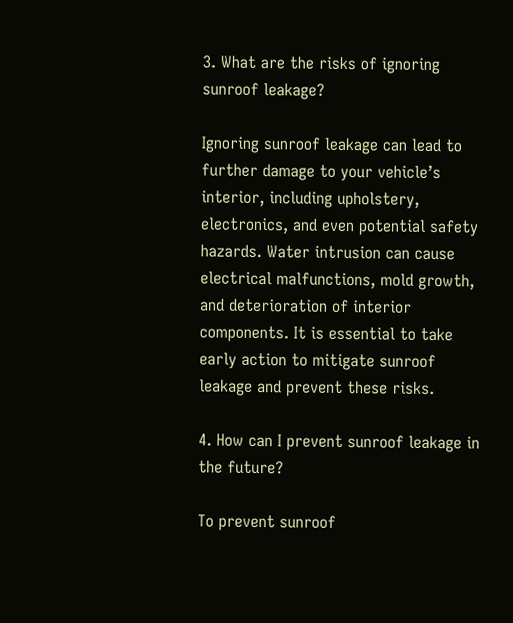3. What are the risks of ignoring sunroof leakage?

Ignoring sunroof leakage can lead to further damage to your vehicle’s interior, including upholstery, electronics, and even potential safety hazards. Water intrusion can cause electrical malfunctions, mold growth, and deterioration of interior components. It is essential to take early action to mitigate sunroof leakage and prevent these risks.

4. How can I prevent sunroof leakage in the future?

To prevent sunroof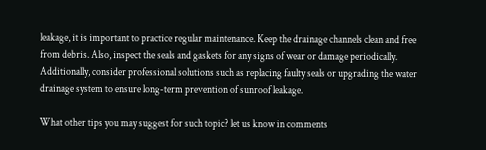leakage, it is important to practice regular maintenance. Keep the drainage channels clean and free from debris. Also, inspect the seals and gaskets for any signs of wear or damage periodically. Additionally, consider professional solutions such as replacing faulty seals or upgrading the water drainage system to ensure long-term prevention of sunroof leakage.

What other tips you may suggest for such topic? let us know in comments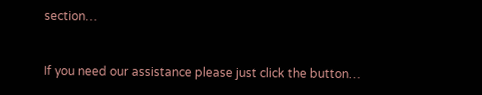section…


If you need our assistance please just click the button…